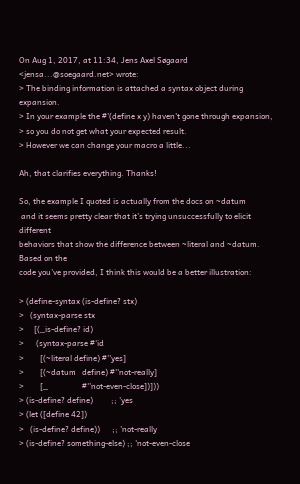On Aug 1, 2017, at 11:34, Jens Axel Søgaard <jensa...@soegaard.net> wrote:
> The binding information is attached a syntax object during expansion.
> In your example the #'(define x y) haven't gone through expansion,
> so you do not get what your expected result.
> However we can change your macro a little...

Ah, that clarifies everything. Thanks!

So, the example I quoted is actually from the docs on ~datum
 and it seems pretty clear that it’s trying unsuccessfully to elicit different
behaviors that show the difference between ~literal and ~datum. Based on the
code you’ve provided, I think this would be a better illustration:

> (define-syntax (is-define? stx)
>   (syntax-parse stx
>     [(_is-define? id)
>      (syntax-parse #'id
>        [(~literal define) #''yes]
>        [(~datum   define) #''not-really]
>        [_                 #''not-even-close])]))
> (is-define? define)         ;; 'yes
> (let ([define 42])
>   (is-define? define))      ;; 'not-really
> (is-define? something-else) ;; 'not-even-close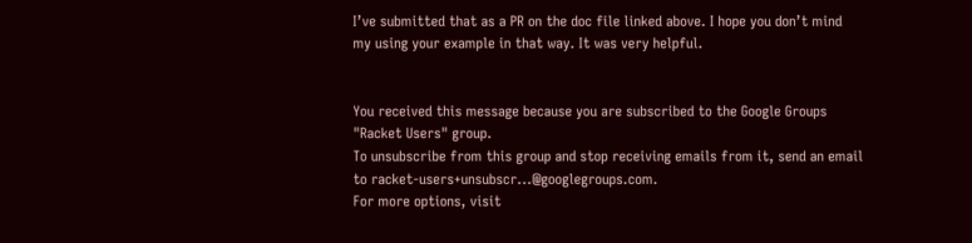I’ve submitted that as a PR on the doc file linked above. I hope you don’t mind
my using your example in that way. It was very helpful.


You received this message because you are subscribed to the Google Groups
"Racket Users" group.
To unsubscribe from this group and stop receiving emails from it, send an email
to racket-users+unsubscr...@googlegroups.com.
For more options, visit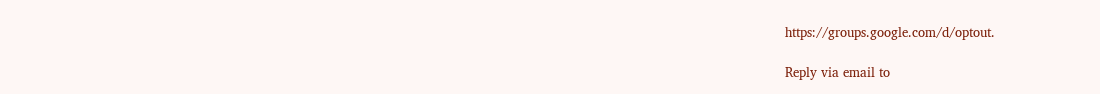https://groups.google.com/d/optout.

Reply via email to